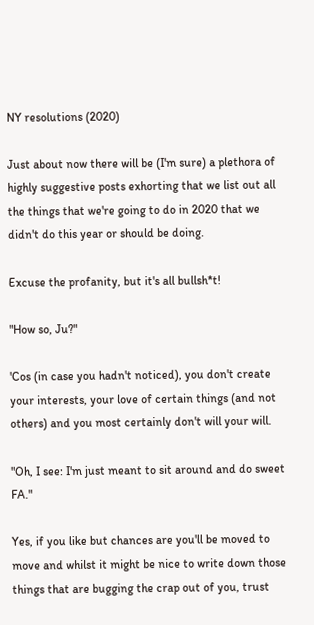NY resolutions (2020)

Just about now there will be (I'm sure) a plethora of highly suggestive posts exhorting that we list out all the things that we're going to do in 2020 that we didn't do this year or should be doing.

Excuse the profanity, but it's all bullsh*t!

"How so, Ju?"

'Cos (in case you hadn't noticed), you don't create your interests, your love of certain things (and not others) and you most certainly don't will your will.

"Oh, I see: I'm just meant to sit around and do sweet FA."

Yes, if you like but chances are you'll be moved to move and whilst it might be nice to write down those things that are bugging the crap out of you, trust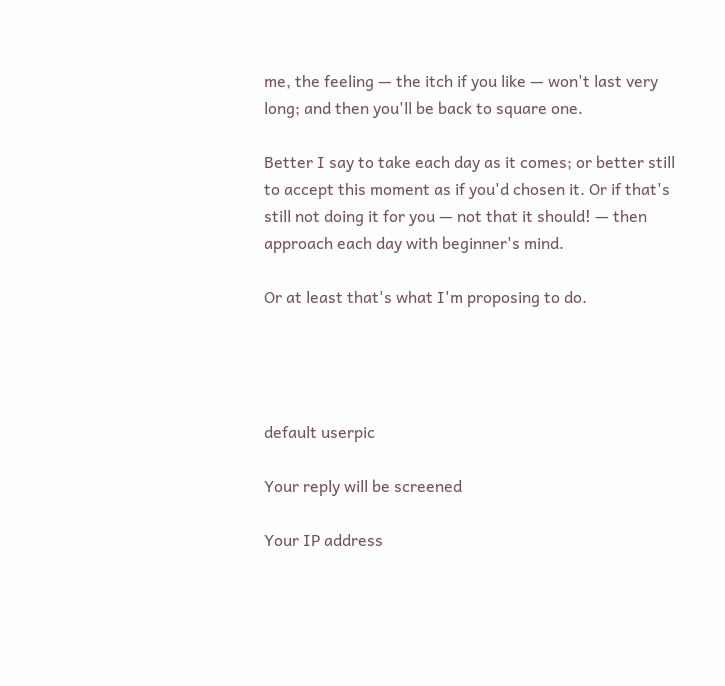me, the feeling — the itch if you like — won't last very long; and then you'll be back to square one.

Better I say to take each day as it comes; or better still to accept this moment as if you'd chosen it. Or if that's still not doing it for you — not that it should! — then approach each day with beginner's mind.

Or at least that's what I'm proposing to do.




default userpic

Your reply will be screened

Your IP address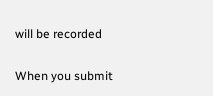will be recorded

When you submit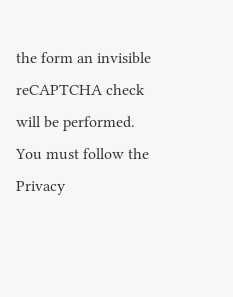the form an invisible reCAPTCHA check will be performed.
You must follow the Privacy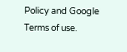Policy and Google Terms of use.